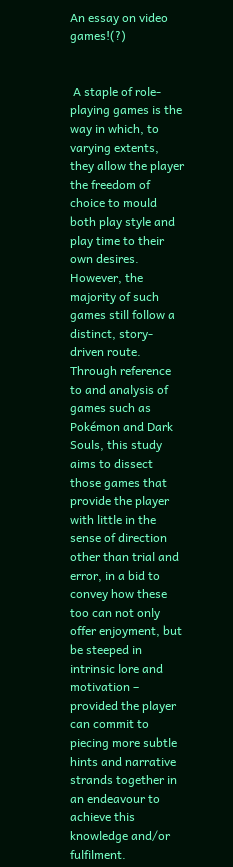An essay on video games!(?)


 A staple of role-playing games is the way in which, to varying extents, they allow the player the freedom of choice to mould both play style and play time to their own desires.  However, the majority of such games still follow a distinct, story-driven route.  Through reference to and analysis of games such as Pokémon and Dark Souls, this study aims to dissect those games that provide the player with little in the sense of direction other than trial and error, in a bid to convey how these too can not only offer enjoyment, but be steeped in intrinsic lore and motivation – provided the player can commit to piecing more subtle hints and narrative strands together in an endeavour to achieve this knowledge and/or fulfilment.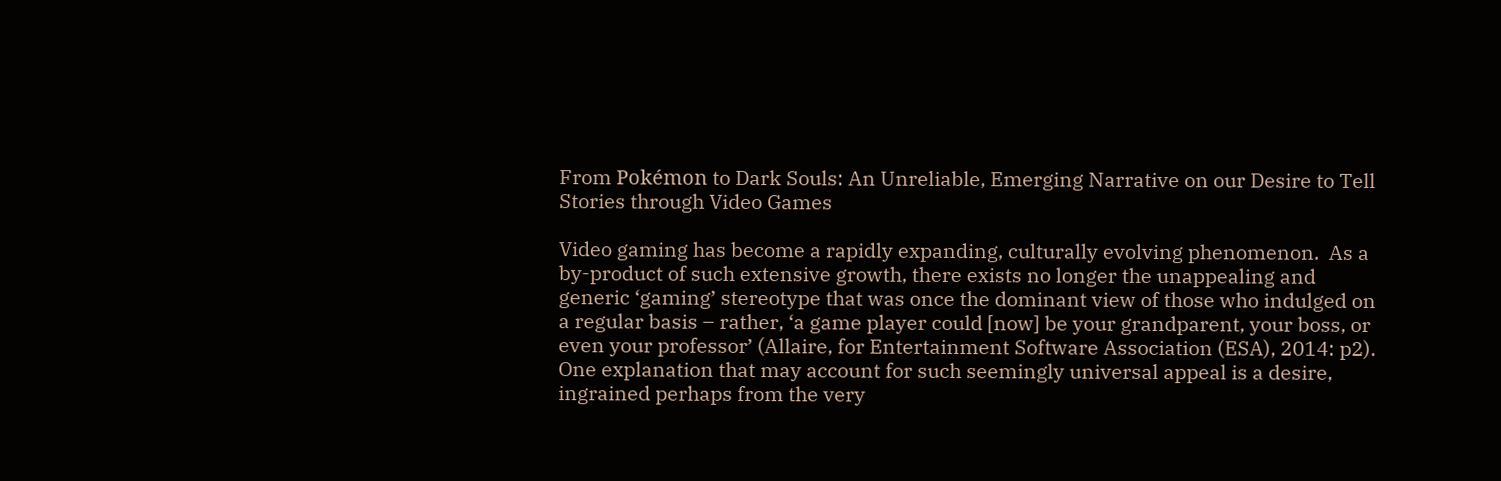From Pokémon to Dark Souls: An Unreliable, Emerging Narrative on our Desire to Tell Stories through Video Games

Video gaming has become a rapidly expanding, culturally evolving phenomenon.  As a by-product of such extensive growth, there exists no longer the unappealing and generic ‘gaming’ stereotype that was once the dominant view of those who indulged on a regular basis – rather, ‘a game player could [now] be your grandparent, your boss, or even your professor’ (Allaire, for Entertainment Software Association (ESA), 2014: p2).  One explanation that may account for such seemingly universal appeal is a desire, ingrained perhaps from the very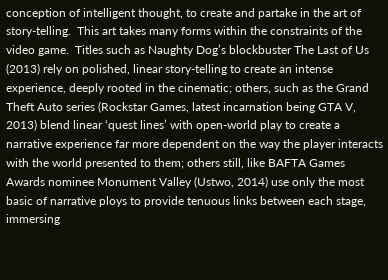conception of intelligent thought, to create and partake in the art of story-telling.  This art takes many forms within the constraints of the video game.  Titles such as Naughty Dog’s blockbuster The Last of Us (2013) rely on polished, linear story-telling to create an intense experience, deeply rooted in the cinematic; others, such as the Grand Theft Auto series (Rockstar Games, latest incarnation being GTA V, 2013) blend linear ‘quest lines’ with open-world play to create a narrative experience far more dependent on the way the player interacts with the world presented to them; others still, like BAFTA Games Awards nominee Monument Valley (Ustwo, 2014) use only the most basic of narrative ploys to provide tenuous links between each stage, immersing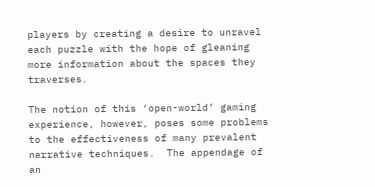players by creating a desire to unravel each puzzle with the hope of gleaning more information about the spaces they traverses.

The notion of this ‘open-world’ gaming experience, however, poses some problems to the effectiveness of many prevalent narrative techniques.  The appendage of an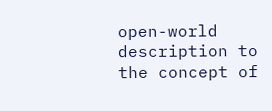open-world description to the concept of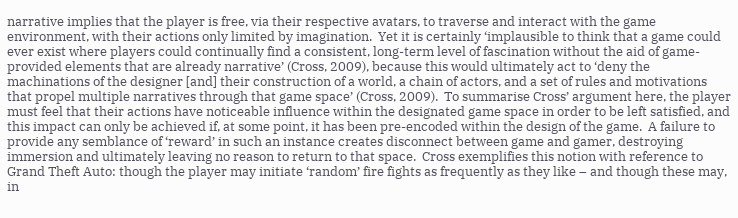narrative implies that the player is free, via their respective avatars, to traverse and interact with the game environment, with their actions only limited by imagination.  Yet it is certainly ‘implausible to think that a game could ever exist where players could continually find a consistent, long-term level of fascination without the aid of game-provided elements that are already narrative’ (Cross, 2009), because this would ultimately act to ‘deny the machinations of the designer [and] their construction of a world, a chain of actors, and a set of rules and motivations that propel multiple narratives through that game space’ (Cross, 2009).  To summarise Cross’ argument here, the player must feel that their actions have noticeable influence within the designated game space in order to be left satisfied, and this impact can only be achieved if, at some point, it has been pre-encoded within the design of the game.  A failure to provide any semblance of ‘reward’ in such an instance creates disconnect between game and gamer, destroying immersion and ultimately leaving no reason to return to that space.  Cross exemplifies this notion with reference to Grand Theft Auto: though the player may initiate ‘random’ fire fights as frequently as they like – and though these may, in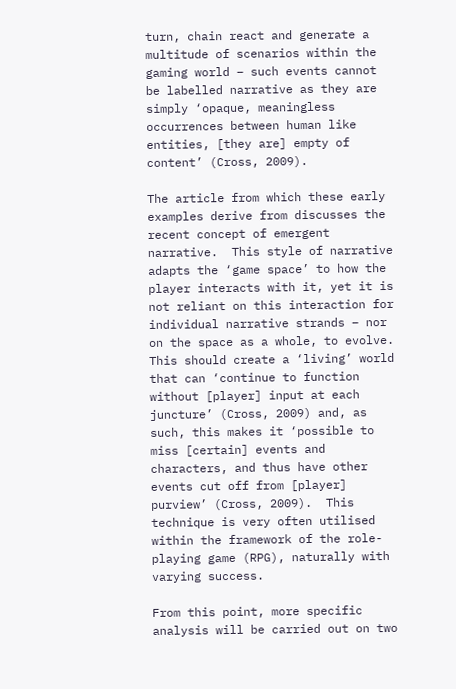turn, chain react and generate a multitude of scenarios within the gaming world – such events cannot be labelled narrative as they are simply ‘opaque, meaningless occurrences between human like entities, [they are] empty of content’ (Cross, 2009).

The article from which these early examples derive from discusses the recent concept of emergent narrative.  This style of narrative adapts the ‘game space’ to how the player interacts with it, yet it is not reliant on this interaction for individual narrative strands – nor on the space as a whole, to evolve.  This should create a ‘living’ world that can ‘continue to function without [player] input at each juncture’ (Cross, 2009) and, as such, this makes it ‘possible to miss [certain] events and characters, and thus have other events cut off from [player] purview’ (Cross, 2009).  This technique is very often utilised within the framework of the role-playing game (RPG), naturally with varying success.

From this point, more specific analysis will be carried out on two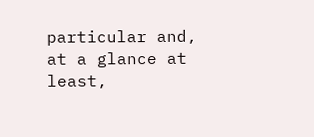particular and, at a glance at least,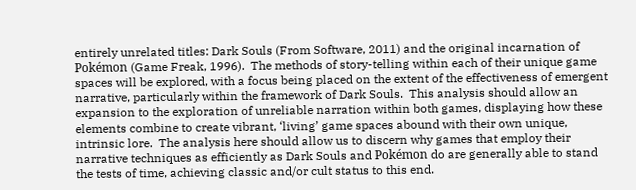entirely unrelated titles: Dark Souls (From Software, 2011) and the original incarnation of Pokémon (Game Freak, 1996).  The methods of story-telling within each of their unique game spaces will be explored, with a focus being placed on the extent of the effectiveness of emergent narrative, particularly within the framework of Dark Souls.  This analysis should allow an expansion to the exploration of unreliable narration within both games, displaying how these elements combine to create vibrant, ‘living’ game spaces abound with their own unique, intrinsic lore.  The analysis here should allow us to discern why games that employ their narrative techniques as efficiently as Dark Souls and Pokémon do are generally able to stand the tests of time, achieving classic and/or cult status to this end.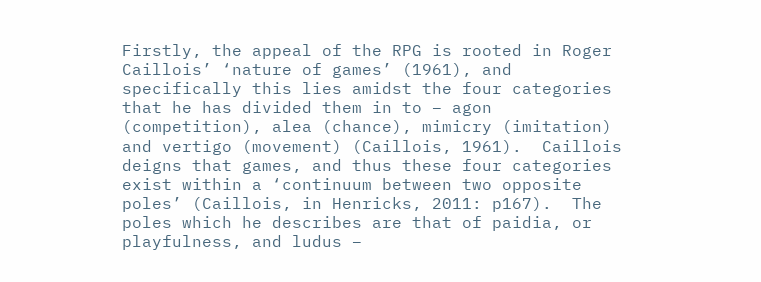Firstly, the appeal of the RPG is rooted in Roger Caillois’ ‘nature of games’ (1961), and specifically this lies amidst the four categories that he has divided them in to – agon (competition), alea (chance), mimicry (imitation) and vertigo (movement) (Caillois, 1961).  Caillois deigns that games, and thus these four categories exist within a ‘continuum between two opposite poles’ (Caillois, in Henricks, 2011: p167).  The poles which he describes are that of paidia, or playfulness, and ludus –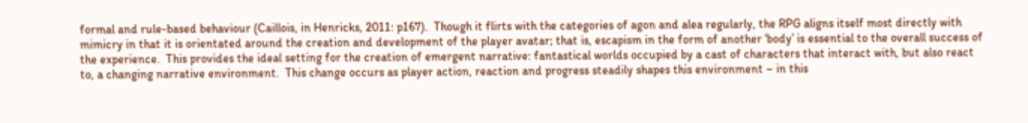formal and rule-based behaviour (Caillois, in Henricks, 2011: p167).  Though it flirts with the categories of agon and alea regularly, the RPG aligns itself most directly with mimicry in that it is orientated around the creation and development of the player avatar; that is, escapism in the form of another ‘body’ is essential to the overall success of the experience.  This provides the ideal setting for the creation of emergent narrative: fantastical worlds occupied by a cast of characters that interact with, but also react to, a changing narrative environment.  This change occurs as player action, reaction and progress steadily shapes this environment – in this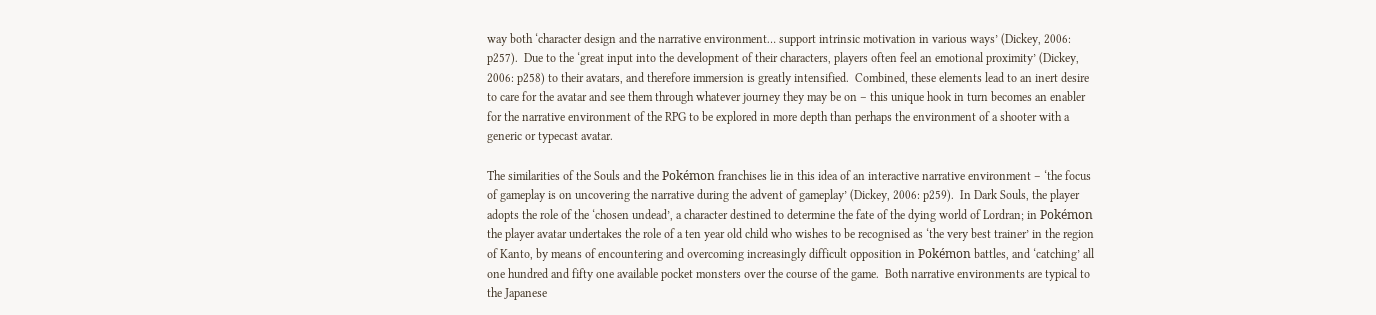way both ‘character design and the narrative environment… support intrinsic motivation in various ways’ (Dickey, 2006: p257).  Due to the ‘great input into the development of their characters, players often feel an emotional proximity’ (Dickey, 2006: p258) to their avatars, and therefore immersion is greatly intensified.  Combined, these elements lead to an inert desire to care for the avatar and see them through whatever journey they may be on – this unique hook in turn becomes an enabler for the narrative environment of the RPG to be explored in more depth than perhaps the environment of a shooter with a generic or typecast avatar.

The similarities of the Souls and the Pokémon franchises lie in this idea of an interactive narrative environment – ‘the focus of gameplay is on uncovering the narrative during the advent of gameplay’ (Dickey, 2006: p259).  In Dark Souls, the player adopts the role of the ‘chosen undead’, a character destined to determine the fate of the dying world of Lordran; in Pokémon the player avatar undertakes the role of a ten year old child who wishes to be recognised as ‘the very best trainer’ in the region of Kanto, by means of encountering and overcoming increasingly difficult opposition in Pokémon battles, and ‘catching’ all one hundred and fifty one available pocket monsters over the course of the game.  Both narrative environments are typical to the Japanese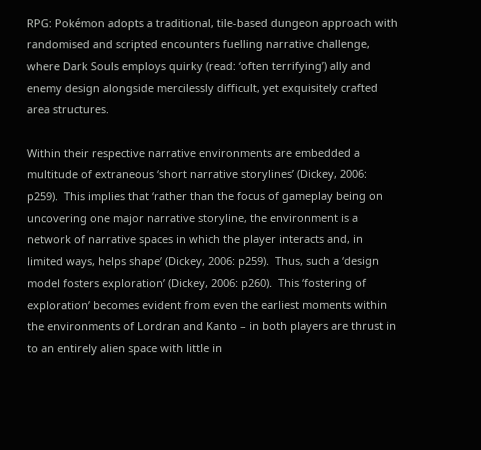RPG: Pokémon adopts a traditional, tile-based dungeon approach with randomised and scripted encounters fuelling narrative challenge, where Dark Souls employs quirky (read: ‘often terrifying’) ally and enemy design alongside mercilessly difficult, yet exquisitely crafted area structures.

Within their respective narrative environments are embedded a multitude of extraneous ‘short narrative storylines’ (Dickey, 2006: p259).  This implies that ‘rather than the focus of gameplay being on uncovering one major narrative storyline, the environment is a network of narrative spaces in which the player interacts and, in limited ways, helps shape’ (Dickey, 2006: p259).  Thus, such a ‘design model fosters exploration’ (Dickey, 2006: p260).  This ‘fostering of exploration’ becomes evident from even the earliest moments within the environments of Lordran and Kanto – in both players are thrust in to an entirely alien space with little in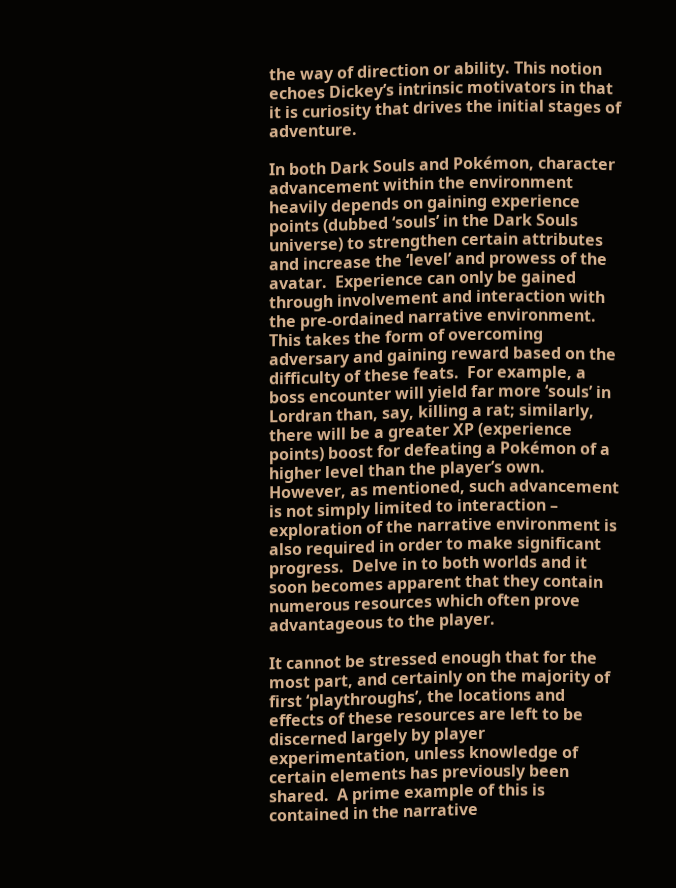the way of direction or ability. This notion echoes Dickey’s intrinsic motivators in that it is curiosity that drives the initial stages of adventure.

In both Dark Souls and Pokémon, character advancement within the environment heavily depends on gaining experience points (dubbed ‘souls’ in the Dark Souls universe) to strengthen certain attributes and increase the ‘level’ and prowess of the avatar.  Experience can only be gained through involvement and interaction with the pre-ordained narrative environment.  This takes the form of overcoming adversary and gaining reward based on the difficulty of these feats.  For example, a boss encounter will yield far more ‘souls’ in Lordran than, say, killing a rat; similarly, there will be a greater XP (experience points) boost for defeating a Pokémon of a higher level than the player’s own.  However, as mentioned, such advancement is not simply limited to interaction – exploration of the narrative environment is also required in order to make significant progress.  Delve in to both worlds and it soon becomes apparent that they contain numerous resources which often prove advantageous to the player.

It cannot be stressed enough that for the most part, and certainly on the majority of first ‘playthroughs’, the locations and effects of these resources are left to be discerned largely by player experimentation, unless knowledge of certain elements has previously been shared.  A prime example of this is contained in the narrative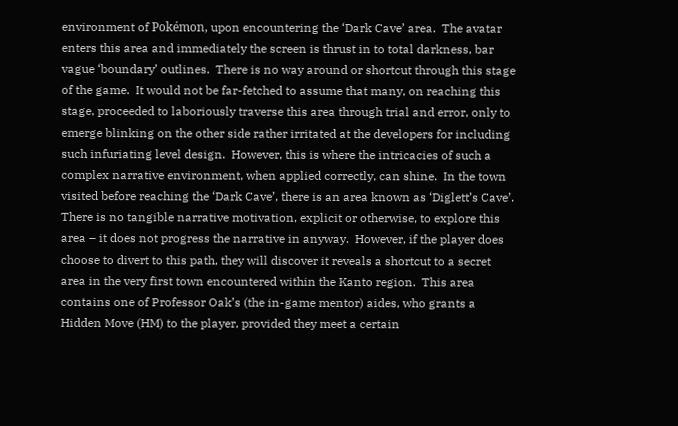environment of Pokémon, upon encountering the ‘Dark Cave’ area.  The avatar enters this area and immediately the screen is thrust in to total darkness, bar vague ‘boundary’ outlines.  There is no way around or shortcut through this stage of the game.  It would not be far-fetched to assume that many, on reaching this stage, proceeded to laboriously traverse this area through trial and error, only to emerge blinking on the other side rather irritated at the developers for including such infuriating level design.  However, this is where the intricacies of such a complex narrative environment, when applied correctly, can shine.  In the town visited before reaching the ‘Dark Cave’, there is an area known as ‘Diglett’s Cave’.  There is no tangible narrative motivation, explicit or otherwise, to explore this area – it does not progress the narrative in anyway.  However, if the player does choose to divert to this path, they will discover it reveals a shortcut to a secret area in the very first town encountered within the Kanto region.  This area contains one of Professor Oak’s (the in-game mentor) aides, who grants a Hidden Move (HM) to the player, provided they meet a certain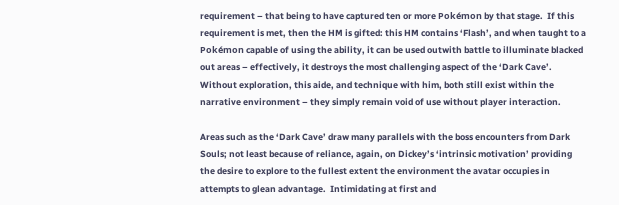requirement – that being to have captured ten or more Pokémon by that stage.  If this requirement is met, then the HM is gifted: this HM contains ‘Flash’, and when taught to a Pokémon capable of using the ability, it can be used outwith battle to illuminate blacked out areas – effectively, it destroys the most challenging aspect of the ‘Dark Cave’.  Without exploration, this aide, and technique with him, both still exist within the narrative environment – they simply remain void of use without player interaction.

Areas such as the ‘Dark Cave’ draw many parallels with the boss encounters from Dark Souls; not least because of reliance, again, on Dickey’s ‘intrinsic motivation’ providing the desire to explore to the fullest extent the environment the avatar occupies in attempts to glean advantage.  Intimidating at first and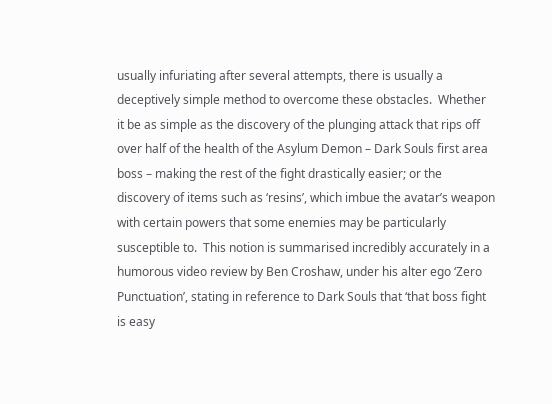usually infuriating after several attempts, there is usually a deceptively simple method to overcome these obstacles.  Whether it be as simple as the discovery of the plunging attack that rips off over half of the health of the Asylum Demon – Dark Souls first area boss – making the rest of the fight drastically easier; or the discovery of items such as ‘resins’, which imbue the avatar’s weapon with certain powers that some enemies may be particularly susceptible to.  This notion is summarised incredibly accurately in a humorous video review by Ben Croshaw, under his alter ego ‘Zero Punctuation’, stating in reference to Dark Souls that ‘that boss fight is easy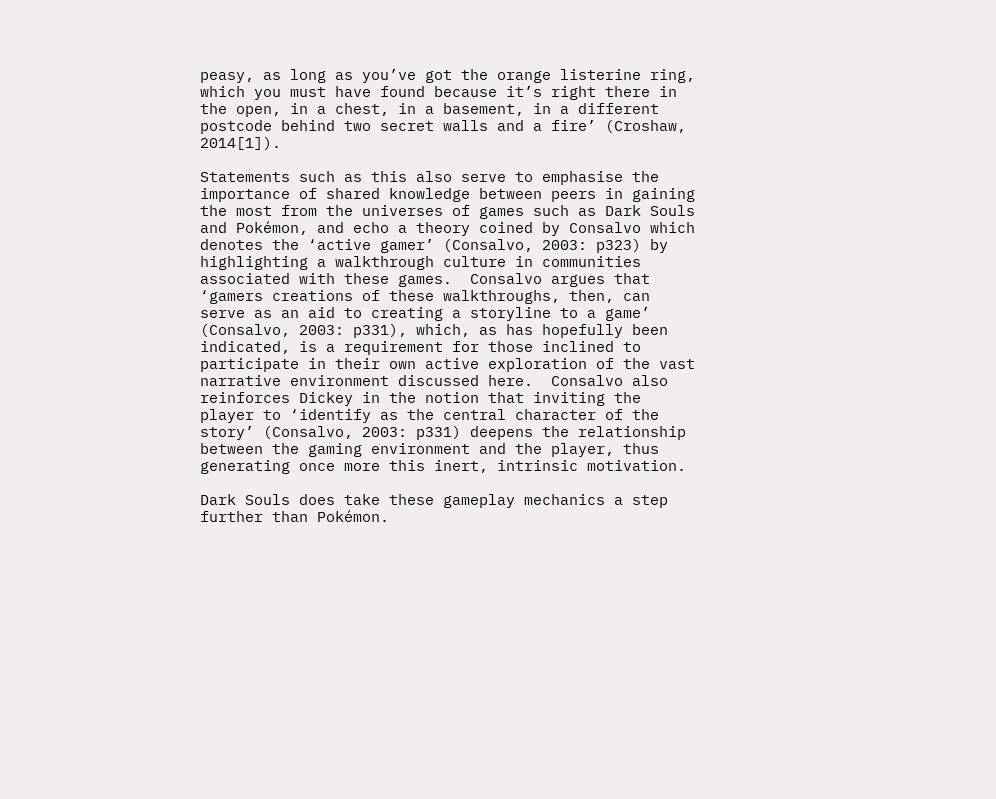peasy, as long as you’ve got the orange listerine ring, which you must have found because it’s right there in the open, in a chest, in a basement, in a different postcode behind two secret walls and a fire’ (Croshaw, 2014[1]).

Statements such as this also serve to emphasise the importance of shared knowledge between peers in gaining the most from the universes of games such as Dark Souls and Pokémon, and echo a theory coined by Consalvo which denotes the ‘active gamer’ (Consalvo, 2003: p323) by highlighting a walkthrough culture in communities associated with these games.  Consalvo argues that ‘gamers creations of these walkthroughs, then, can serve as an aid to creating a storyline to a game’ (Consalvo, 2003: p331), which, as has hopefully been indicated, is a requirement for those inclined to participate in their own active exploration of the vast narrative environment discussed here.  Consalvo also reinforces Dickey in the notion that inviting the player to ‘identify as the central character of the story’ (Consalvo, 2003: p331) deepens the relationship between the gaming environment and the player, thus generating once more this inert, intrinsic motivation.

Dark Souls does take these gameplay mechanics a step further than Pokémon.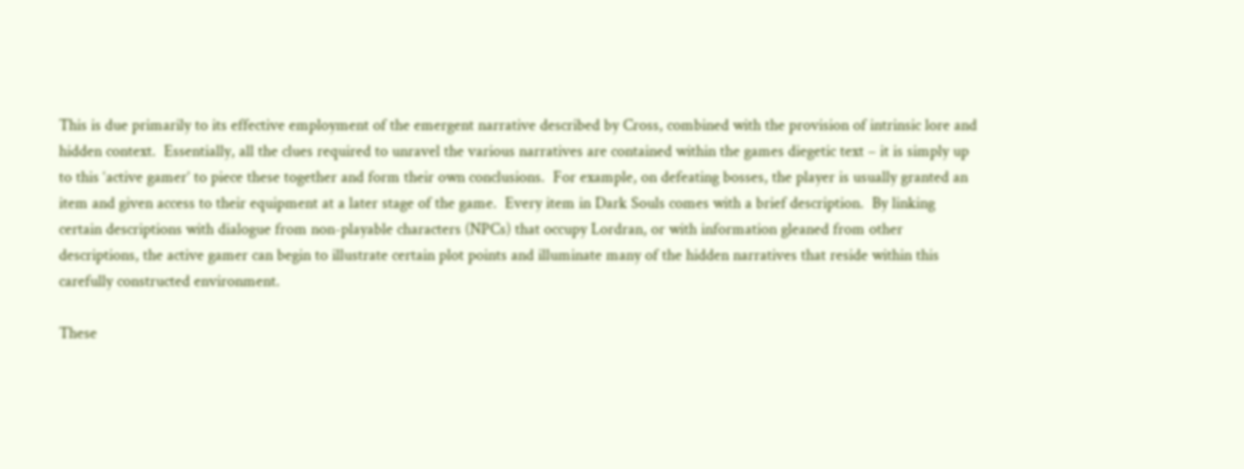This is due primarily to its effective employment of the emergent narrative described by Cross, combined with the provision of intrinsic lore and hidden context.  Essentially, all the clues required to unravel the various narratives are contained within the games diegetic text – it is simply up to this ‘active gamer’ to piece these together and form their own conclusions.  For example, on defeating bosses, the player is usually granted an item and given access to their equipment at a later stage of the game.  Every item in Dark Souls comes with a brief description.  By linking certain descriptions with dialogue from non-playable characters (NPCs) that occupy Lordran, or with information gleaned from other descriptions, the active gamer can begin to illustrate certain plot points and illuminate many of the hidden narratives that reside within this carefully constructed environment.

These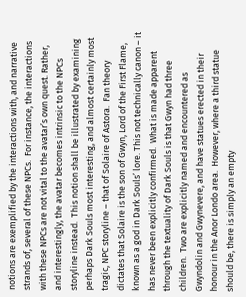notions are exemplified by the interactions with, and narrative strands of, several of these NPCs.  For instance, the interactions with these NPCs are not vital to the avatar’s own quest. Rather, and interestingly, the avatar becomes intrinsic to the NPCs storyline instead.  This notion shall be illustrated by examining perhaps Dark Souls most interesting, and almost certainly most tragic, NPC storyline – that of Solaire of Astora.  Fan theory dictates that Solaire is the son of Gwyn, Lord of the First Flame, known as a god in Dark Souls’ lore. This not technically canon – it has never been explicitly confirmed.  What is made apparent through the textuality of Dark Souls is that Gwyn had three children.  Two are explicitly named and encountered as Gwyndolin and Gwynevere, and have statues erected in their honour in the Anor Londo area.  However, where a third statue should be, there is simply an empty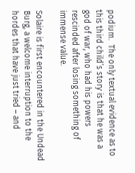podium.  The only textual evidence as to this third child’s story is that he was a god of war, who had his powers rescinded after losing something of immense value.

Solaire is first encountered in the Undead Burg, a welcome interruption to the hordes that have just tried – and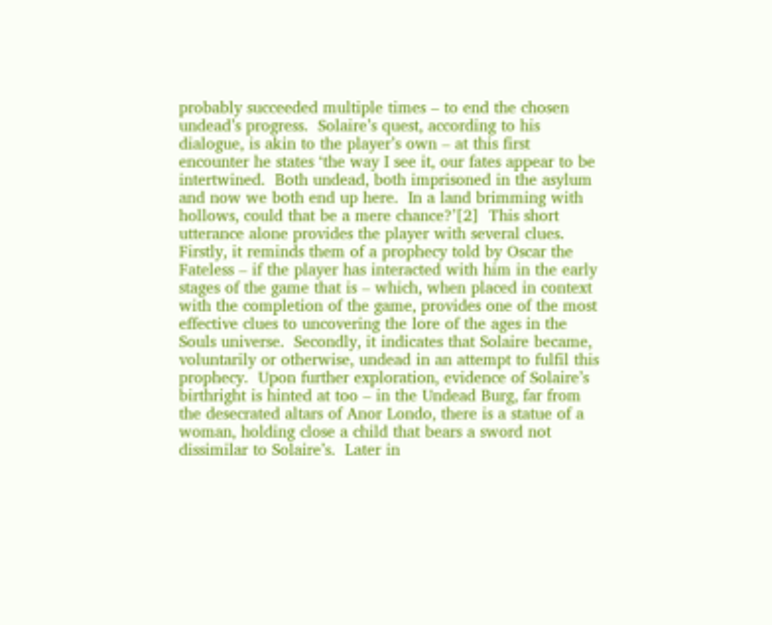probably succeeded multiple times – to end the chosen undead’s progress.  Solaire’s quest, according to his dialogue, is akin to the player’s own – at this first encounter he states ‘the way I see it, our fates appear to be intertwined.  Both undead, both imprisoned in the asylum and now we both end up here.  In a land brimming with hollows, could that be a mere chance?’[2]  This short utterance alone provides the player with several clues.  Firstly, it reminds them of a prophecy told by Oscar the Fateless – if the player has interacted with him in the early stages of the game that is – which, when placed in context with the completion of the game, provides one of the most effective clues to uncovering the lore of the ages in the Souls universe.  Secondly, it indicates that Solaire became, voluntarily or otherwise, undead in an attempt to fulfil this prophecy.  Upon further exploration, evidence of Solaire’s birthright is hinted at too – in the Undead Burg, far from the desecrated altars of Anor Londo, there is a statue of a woman, holding close a child that bears a sword not dissimilar to Solaire’s.  Later in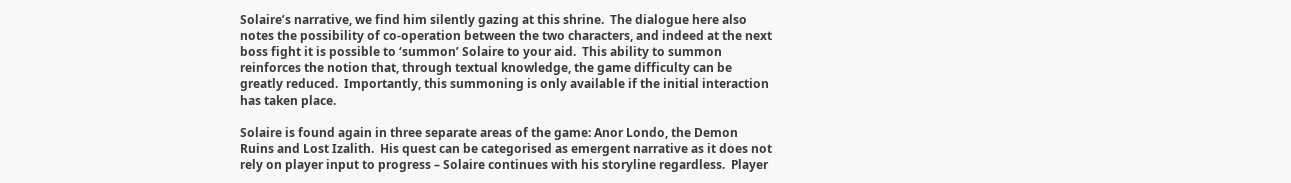Solaire’s narrative, we find him silently gazing at this shrine.  The dialogue here also notes the possibility of co-operation between the two characters, and indeed at the next boss fight it is possible to ‘summon’ Solaire to your aid.  This ability to summon reinforces the notion that, through textual knowledge, the game difficulty can be greatly reduced.  Importantly, this summoning is only available if the initial interaction has taken place.

Solaire is found again in three separate areas of the game: Anor Londo, the Demon Ruins and Lost Izalith.  His quest can be categorised as emergent narrative as it does not rely on player input to progress – Solaire continues with his storyline regardless.  Player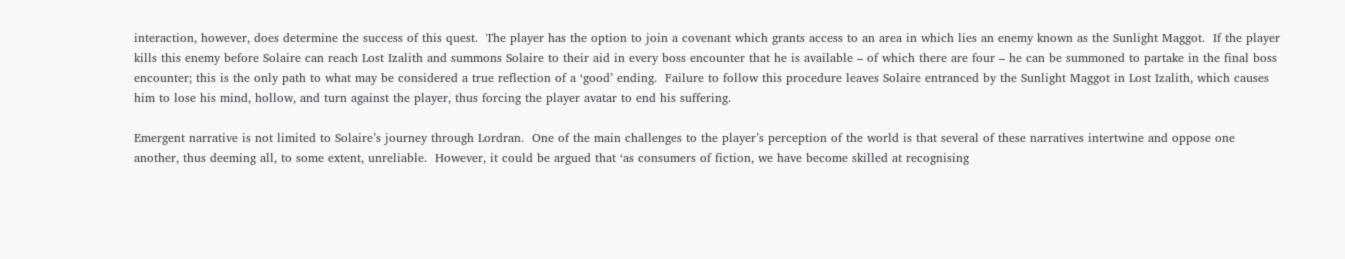interaction, however, does determine the success of this quest.  The player has the option to join a covenant which grants access to an area in which lies an enemy known as the Sunlight Maggot.  If the player kills this enemy before Solaire can reach Lost Izalith and summons Solaire to their aid in every boss encounter that he is available – of which there are four – he can be summoned to partake in the final boss encounter; this is the only path to what may be considered a true reflection of a ‘good’ ending.  Failure to follow this procedure leaves Solaire entranced by the Sunlight Maggot in Lost Izalith, which causes him to lose his mind, hollow, and turn against the player, thus forcing the player avatar to end his suffering.

Emergent narrative is not limited to Solaire’s journey through Lordran.  One of the main challenges to the player’s perception of the world is that several of these narratives intertwine and oppose one another, thus deeming all, to some extent, unreliable.  However, it could be argued that ‘as consumers of fiction, we have become skilled at recognising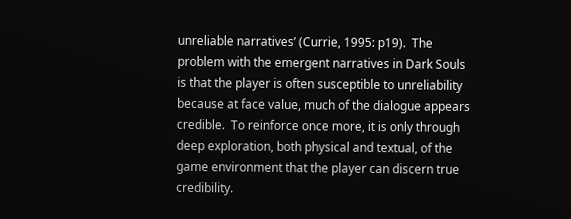unreliable narratives’ (Currie, 1995: p19).  The problem with the emergent narratives in Dark Souls is that the player is often susceptible to unreliability because at face value, much of the dialogue appears credible.  To reinforce once more, it is only through deep exploration, both physical and textual, of the game environment that the player can discern true credibility.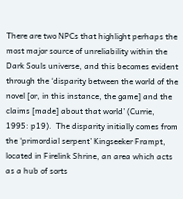There are two NPCs that highlight perhaps the most major source of unreliability within the Dark Souls universe, and this becomes evident through the ‘disparity between the world of the novel [or, in this instance, the game] and the claims [made] about that world’ (Currie, 1995: p19).  The disparity initially comes from the ‘primordial serpent’ Kingseeker Frampt, located in Firelink Shrine, an area which acts as a hub of sorts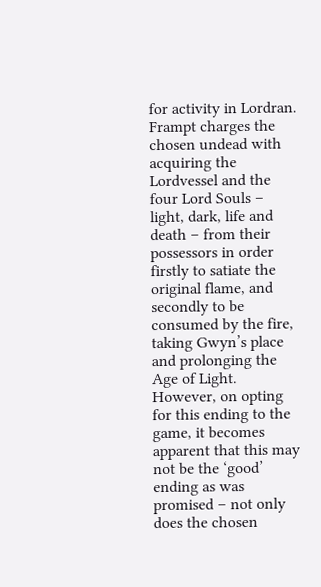for activity in Lordran.  Frampt charges the chosen undead with acquiring the Lordvessel and the four Lord Souls – light, dark, life and death – from their possessors in order firstly to satiate the original flame, and secondly to be consumed by the fire, taking Gwyn’s place and prolonging the Age of Light.  However, on opting for this ending to the game, it becomes apparent that this may not be the ‘good’ ending as was promised – not only does the chosen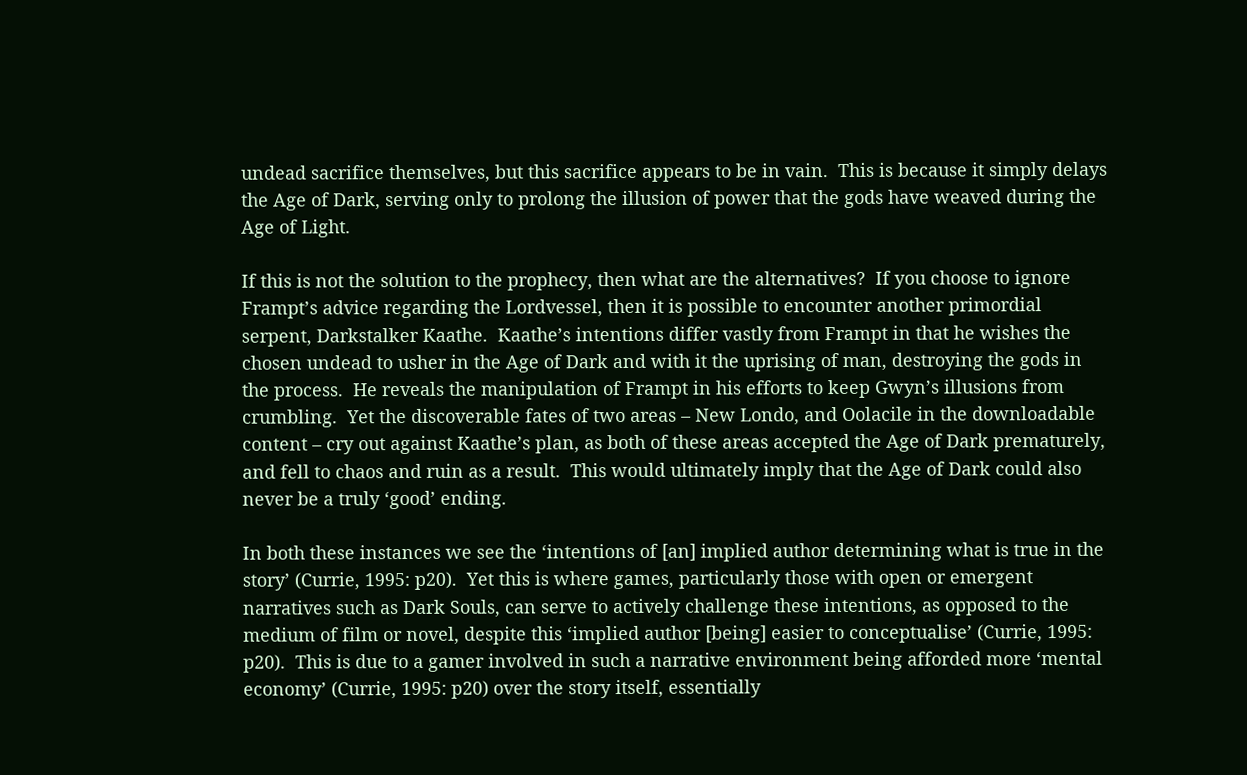undead sacrifice themselves, but this sacrifice appears to be in vain.  This is because it simply delays the Age of Dark, serving only to prolong the illusion of power that the gods have weaved during the Age of Light.

If this is not the solution to the prophecy, then what are the alternatives?  If you choose to ignore Frampt’s advice regarding the Lordvessel, then it is possible to encounter another primordial serpent, Darkstalker Kaathe.  Kaathe’s intentions differ vastly from Frampt in that he wishes the chosen undead to usher in the Age of Dark and with it the uprising of man, destroying the gods in the process.  He reveals the manipulation of Frampt in his efforts to keep Gwyn’s illusions from crumbling.  Yet the discoverable fates of two areas – New Londo, and Oolacile in the downloadable content – cry out against Kaathe’s plan, as both of these areas accepted the Age of Dark prematurely, and fell to chaos and ruin as a result.  This would ultimately imply that the Age of Dark could also never be a truly ‘good’ ending.

In both these instances we see the ‘intentions of [an] implied author determining what is true in the story’ (Currie, 1995: p20).  Yet this is where games, particularly those with open or emergent narratives such as Dark Souls, can serve to actively challenge these intentions, as opposed to the medium of film or novel, despite this ‘implied author [being] easier to conceptualise’ (Currie, 1995: p20).  This is due to a gamer involved in such a narrative environment being afforded more ‘mental economy’ (Currie, 1995: p20) over the story itself, essentially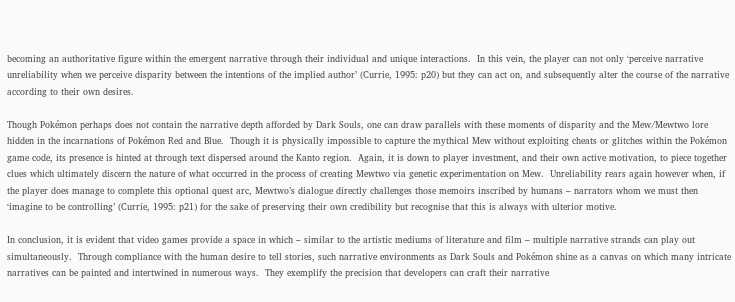becoming an authoritative figure within the emergent narrative through their individual and unique interactions.  In this vein, the player can not only ‘perceive narrative unreliability when we perceive disparity between the intentions of the implied author’ (Currie, 1995: p20) but they can act on, and subsequently alter the course of the narrative according to their own desires.

Though Pokémon perhaps does not contain the narrative depth afforded by Dark Souls, one can draw parallels with these moments of disparity and the Mew/Mewtwo lore hidden in the incarnations of Pokémon Red and Blue.  Though it is physically impossible to capture the mythical Mew without exploiting cheats or glitches within the Pokémon game code, its presence is hinted at through text dispersed around the Kanto region.  Again, it is down to player investment, and their own active motivation, to piece together clues which ultimately discern the nature of what occurred in the process of creating Mewtwo via genetic experimentation on Mew.  Unreliability rears again however when, if the player does manage to complete this optional quest arc, Mewtwo’s dialogue directly challenges those memoirs inscribed by humans – narrators whom we must then ‘imagine to be controlling’ (Currie, 1995: p21) for the sake of preserving their own credibility but recognise that this is always with ulterior motive.

In conclusion, it is evident that video games provide a space in which – similar to the artistic mediums of literature and film – multiple narrative strands can play out simultaneously.  Through compliance with the human desire to tell stories, such narrative environments as Dark Souls and Pokémon shine as a canvas on which many intricate narratives can be painted and intertwined in numerous ways.  They exemplify the precision that developers can craft their narrative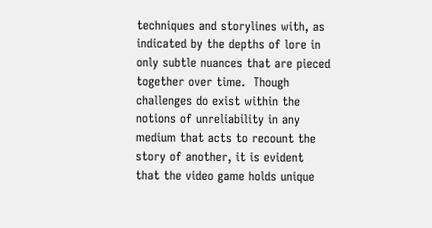techniques and storylines with, as indicated by the depths of lore in only subtle nuances that are pieced together over time.  Though challenges do exist within the notions of unreliability in any medium that acts to recount the story of another, it is evident that the video game holds unique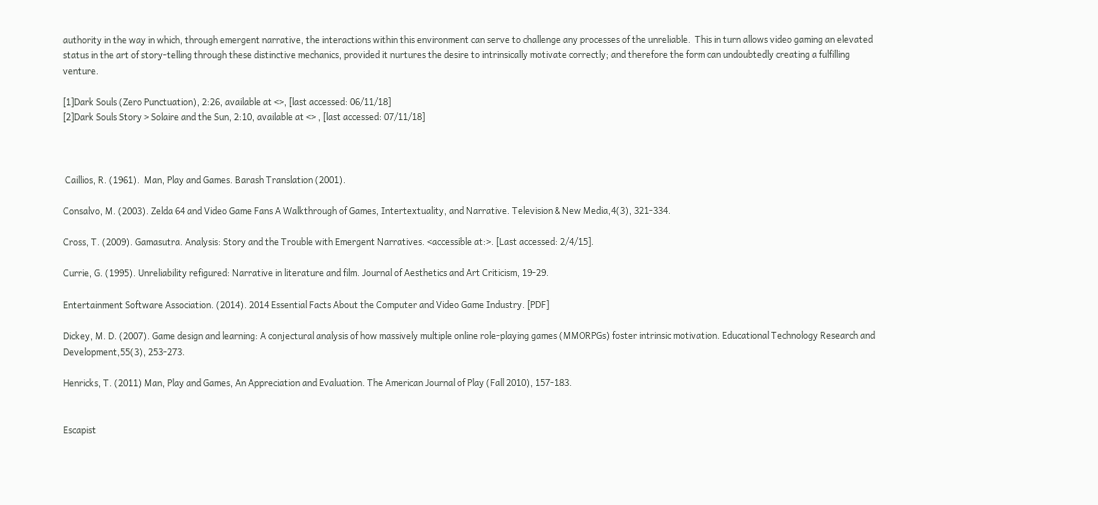authority in the way in which, through emergent narrative, the interactions within this environment can serve to challenge any processes of the unreliable.  This in turn allows video gaming an elevated status in the art of story-telling through these distinctive mechanics, provided it nurtures the desire to intrinsically motivate correctly; and therefore the form can undoubtedly creating a fulfilling venture.

[1]Dark Souls (Zero Punctuation), 2:26, available at <>, [last accessed: 06/11/18]
[2]Dark Souls Story > Solaire and the Sun, 2:10, available at <> , [last accessed: 07/11/18]



 Caillios, R. (1961).  Man, Play and Games. Barash Translation (2001).

Consalvo, M. (2003). Zelda 64 and Video Game Fans A Walkthrough of Games, Intertextuality, and Narrative. Television & New Media,4(3), 321-334.

Cross, T. (2009). Gamasutra. Analysis: Story and the Trouble with Emergent Narratives. <accessible at:>. [Last accessed: 2/4/15].

Currie, G. (1995). Unreliability refigured: Narrative in literature and film. Journal of Aesthetics and Art Criticism, 19-29.

Entertainment Software Association. (2014). 2014 Essential Facts About the Computer and Video Game Industry. [PDF]

Dickey, M. D. (2007). Game design and learning: A conjectural analysis of how massively multiple online role-playing games (MMORPGs) foster intrinsic motivation. Educational Technology Research and Development,55(3), 253-273.

Henricks, T. (2011) Man, Play and Games, An Appreciation and Evaluation. The American Journal of Play (Fall 2010), 157-183.


Escapist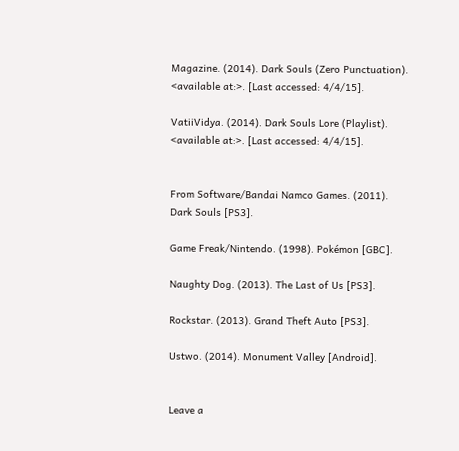Magazine. (2014). Dark Souls (Zero Punctuation). <available at:>. [Last accessed: 4/4/15].

VatiiVidya. (2014). Dark Souls Lore (Playlist). <available at:>. [Last accessed: 4/4/15].


From Software/Bandai Namco Games. (2011). Dark Souls [PS3].

Game Freak/Nintendo. (1998). Pokémon [GBC].

Naughty Dog. (2013). The Last of Us [PS3].

Rockstar. (2013). Grand Theft Auto [PS3].

Ustwo. (2014). Monument Valley [Android].


Leave a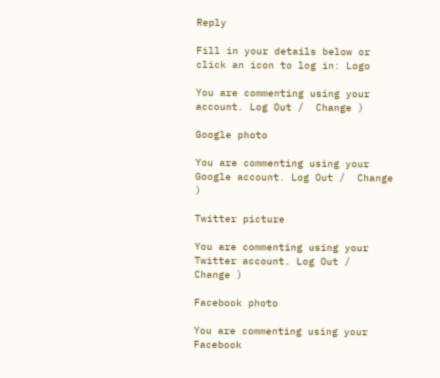Reply

Fill in your details below or click an icon to log in: Logo

You are commenting using your account. Log Out /  Change )

Google photo

You are commenting using your Google account. Log Out /  Change )

Twitter picture

You are commenting using your Twitter account. Log Out /  Change )

Facebook photo

You are commenting using your Facebook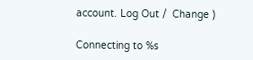account. Log Out /  Change )

Connecting to %s